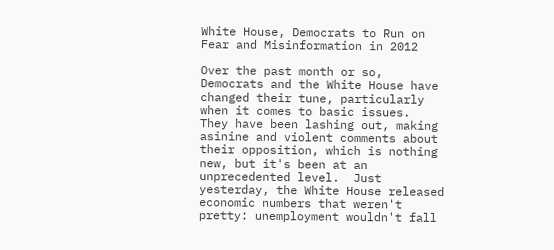White House, Democrats to Run on Fear and Misinformation in 2012

Over the past month or so, Democrats and the White House have changed their tune, particularly when it comes to basic issues.  They have been lashing out, making asinine and violent comments about their opposition, which is nothing new, but it's been at an unprecedented level.  Just yesterday, the White House released economic numbers that weren't pretty: unemployment wouldn't fall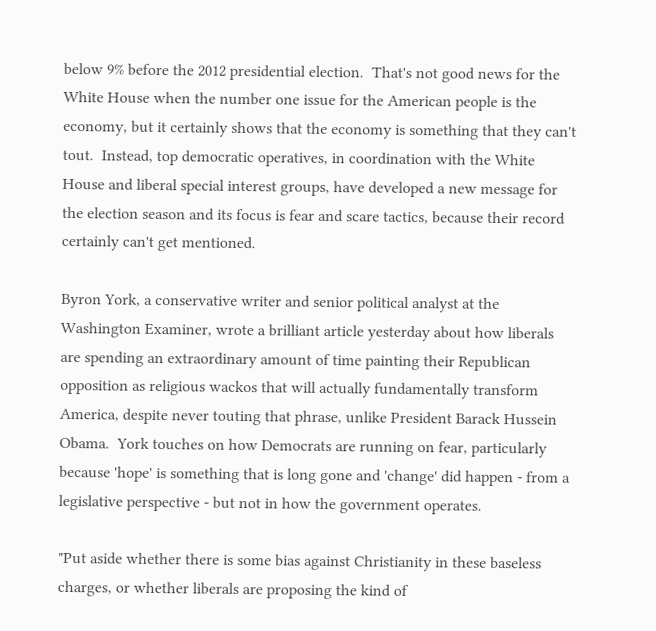below 9% before the 2012 presidential election.  That's not good news for the White House when the number one issue for the American people is the economy, but it certainly shows that the economy is something that they can't tout.  Instead, top democratic operatives, in coordination with the White House and liberal special interest groups, have developed a new message for the election season and its focus is fear and scare tactics, because their record certainly can't get mentioned.

Byron York, a conservative writer and senior political analyst at the Washington Examiner, wrote a brilliant article yesterday about how liberals are spending an extraordinary amount of time painting their Republican opposition as religious wackos that will actually fundamentally transform America, despite never touting that phrase, unlike President Barack Hussein Obama.  York touches on how Democrats are running on fear, particularly because 'hope' is something that is long gone and 'change' did happen - from a legislative perspective - but not in how the government operates.

"Put aside whether there is some bias against Christianity in these baseless charges, or whether liberals are proposing the kind of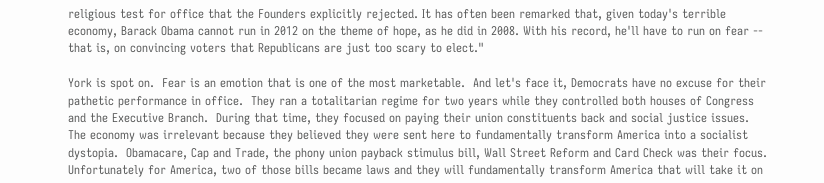religious test for office that the Founders explicitly rejected. It has often been remarked that, given today's terrible economy, Barack Obama cannot run in 2012 on the theme of hope, as he did in 2008. With his record, he'll have to run on fear -- that is, on convincing voters that Republicans are just too scary to elect."

York is spot on.  Fear is an emotion that is one of the most marketable.  And let's face it, Democrats have no excuse for their pathetic performance in office.  They ran a totalitarian regime for two years while they controlled both houses of Congress and the Executive Branch.  During that time, they focused on paying their union constituents back and social justice issues.  The economy was irrelevant because they believed they were sent here to fundamentally transform America into a socialist dystopia.  Obamacare, Cap and Trade, the phony union payback stimulus bill, Wall Street Reform and Card Check was their focus.  Unfortunately for America, two of those bills became laws and they will fundamentally transform America that will take it on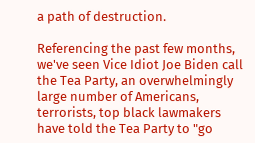a path of destruction.

Referencing the past few months, we've seen Vice Idiot Joe Biden call the Tea Party, an overwhelmingly large number of Americans, terrorists, top black lawmakers have told the Tea Party to "go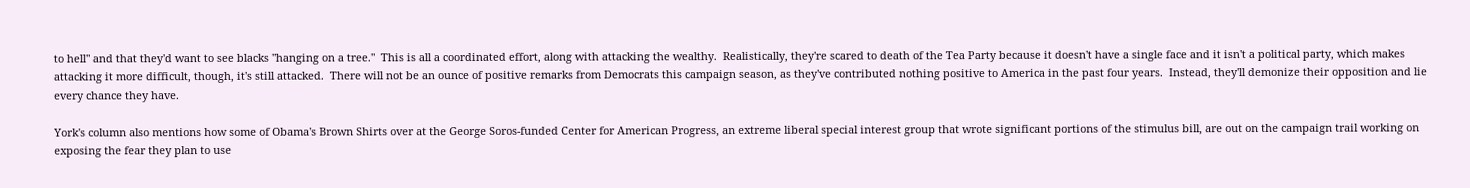to hell" and that they'd want to see blacks "hanging on a tree."  This is all a coordinated effort, along with attacking the wealthy.  Realistically, they're scared to death of the Tea Party because it doesn't have a single face and it isn't a political party, which makes attacking it more difficult, though, it's still attacked.  There will not be an ounce of positive remarks from Democrats this campaign season, as they've contributed nothing positive to America in the past four years.  Instead, they'll demonize their opposition and lie every chance they have.

York's column also mentions how some of Obama's Brown Shirts over at the George Soros-funded Center for American Progress, an extreme liberal special interest group that wrote significant portions of the stimulus bill, are out on the campaign trail working on exposing the fear they plan to use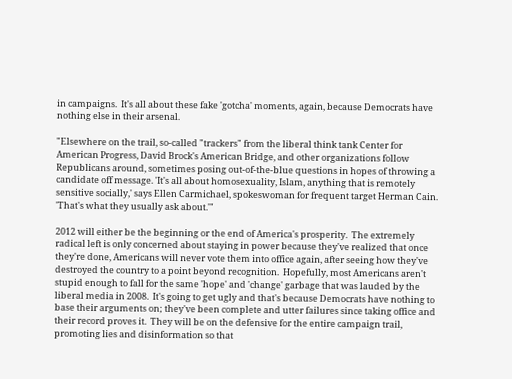in campaigns.  It's all about these fake 'gotcha' moments, again, because Democrats have nothing else in their arsenal.

"Elsewhere on the trail, so-called "trackers" from the liberal think tank Center for American Progress, David Brock's American Bridge, and other organizations follow Republicans around, sometimes posing out-of-the-blue questions in hopes of throwing a candidate off message. 'It's all about homosexuality, Islam, anything that is remotely sensitive socially,' says Ellen Carmichael, spokeswoman for frequent target Herman Cain. 'That's what they usually ask about.'"

2012 will either be the beginning or the end of America's prosperity.  The extremely radical left is only concerned about staying in power because they've realized that once they're done, Americans will never vote them into office again, after seeing how they've destroyed the country to a point beyond recognition.  Hopefully, most Americans aren't stupid enough to fall for the same 'hope' and 'change' garbage that was lauded by the liberal media in 2008.  It's going to get ugly and that's because Democrats have nothing to base their arguments on; they've been complete and utter failures since taking office and their record proves it.  They will be on the defensive for the entire campaign trail, promoting lies and disinformation so that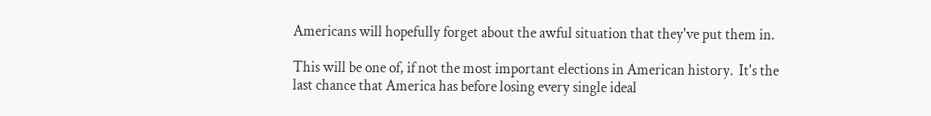Americans will hopefully forget about the awful situation that they've put them in.

This will be one of, if not the most important elections in American history.  It's the last chance that America has before losing every single ideal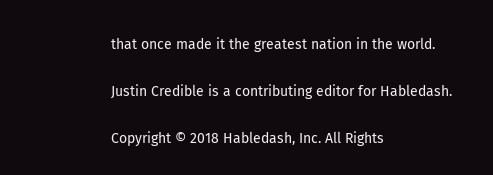that once made it the greatest nation in the world.

Justin Credible is a contributing editor for Habledash.

Copyright © 2018 Habledash, Inc. All Rights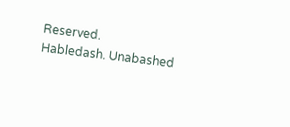Reserved.
Habledash. Unabashed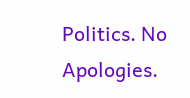Politics. No Apologies.